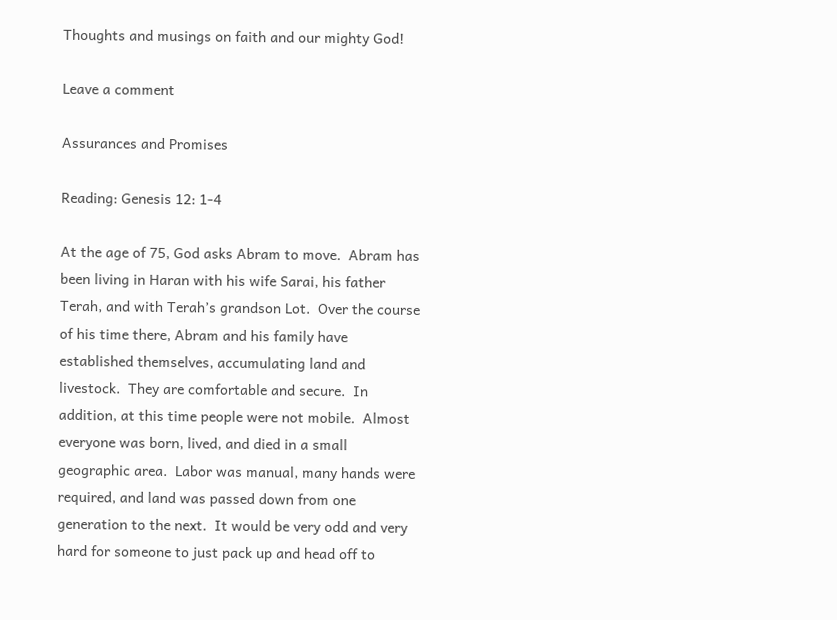Thoughts and musings on faith and our mighty God!

Leave a comment

Assurances and Promises

Reading: Genesis 12: 1-4

At the age of 75, God asks Abram to move.  Abram has been living in Haran with his wife Sarai, his father Terah, and with Terah’s grandson Lot.  Over the course of his time there, Abram and his family have established themselves, accumulating land and livestock.  They are comfortable and secure.  In addition, at this time people were not mobile.  Almost everyone was born, lived, and died in a small geographic area.  Labor was manual, many hands were required, and land was passed down from one generation to the next.  It would be very odd and very hard for someone to just pack up and head off to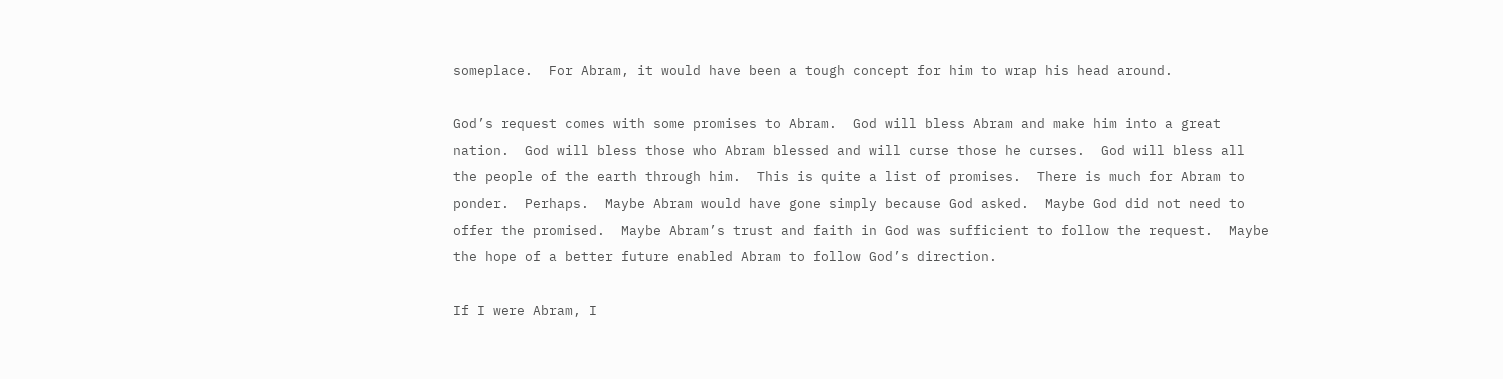someplace.  For Abram, it would have been a tough concept for him to wrap his head around.

God’s request comes with some promises to Abram.  God will bless Abram and make him into a great nation.  God will bless those who Abram blessed and will curse those he curses.  God will bless all the people of the earth through him.  This is quite a list of promises.  There is much for Abram to ponder.  Perhaps.  Maybe Abram would have gone simply because God asked.  Maybe God did not need to offer the promised.  Maybe Abram’s trust and faith in God was sufficient to follow the request.  Maybe the hope of a better future enabled Abram to follow God’s direction.

If I were Abram, I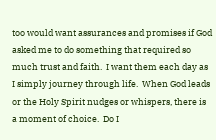too would want assurances and promises if God asked me to do something that required so much trust and faith.  I want them each day as I simply journey through life.  When God leads or the Holy Spirit nudges or whispers, there is a moment of choice.  Do I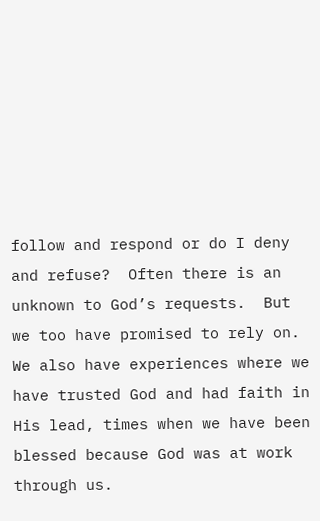follow and respond or do I deny and refuse?  Often there is an unknown to God’s requests.  But we too have promised to rely on.  We also have experiences where we have trusted God and had faith in His lead, times when we have been blessed because God was at work through us.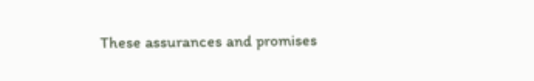These assurances and promises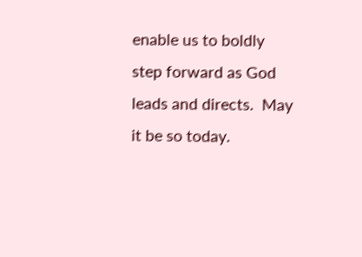enable us to boldly step forward as God leads and directs.  May it be so today.